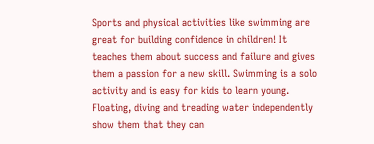Sports and physical activities like swimming are great for building confidence in children! It teaches them about success and failure and gives them a passion for a new skill. Swimming is a solo activity and is easy for kids to learn young. Floating, diving and treading water independently show them that they can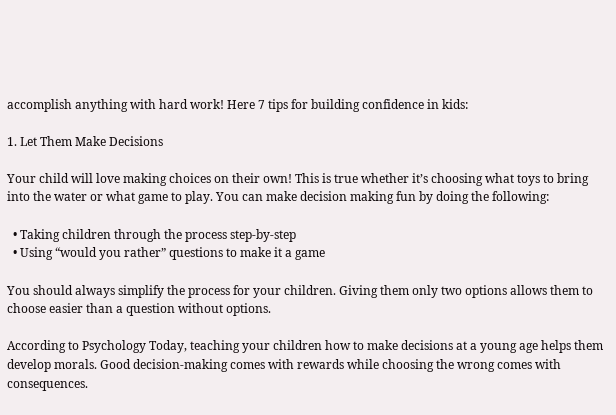accomplish anything with hard work! Here 7 tips for building confidence in kids:

1. Let Them Make Decisions

Your child will love making choices on their own! This is true whether it’s choosing what toys to bring into the water or what game to play. You can make decision making fun by doing the following:

  • Taking children through the process step-by-step
  • Using “would you rather” questions to make it a game

You should always simplify the process for your children. Giving them only two options allows them to choose easier than a question without options.

According to Psychology Today, teaching your children how to make decisions at a young age helps them develop morals. Good decision-making comes with rewards while choosing the wrong comes with consequences.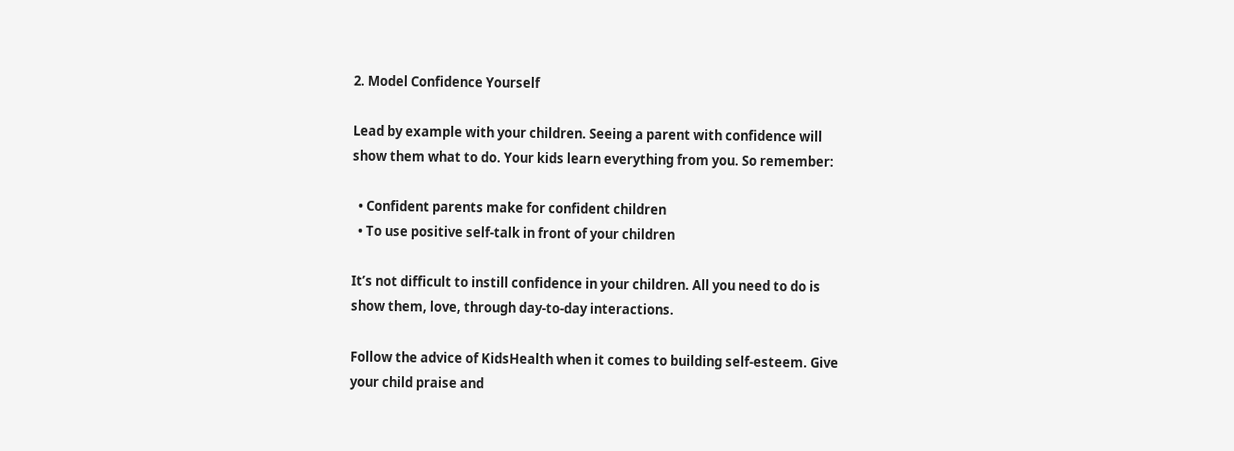2. Model Confidence Yourself

Lead by example with your children. Seeing a parent with confidence will show them what to do. Your kids learn everything from you. So remember:

  • Confident parents make for confident children
  • To use positive self-talk in front of your children

It’s not difficult to instill confidence in your children. All you need to do is show them, love, through day-to-day interactions.

Follow the advice of KidsHealth when it comes to building self-esteem. Give your child praise and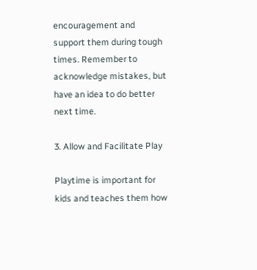encouragement and support them during tough times. Remember to acknowledge mistakes, but have an idea to do better next time.

3. Allow and Facilitate Play

Playtime is important for kids and teaches them how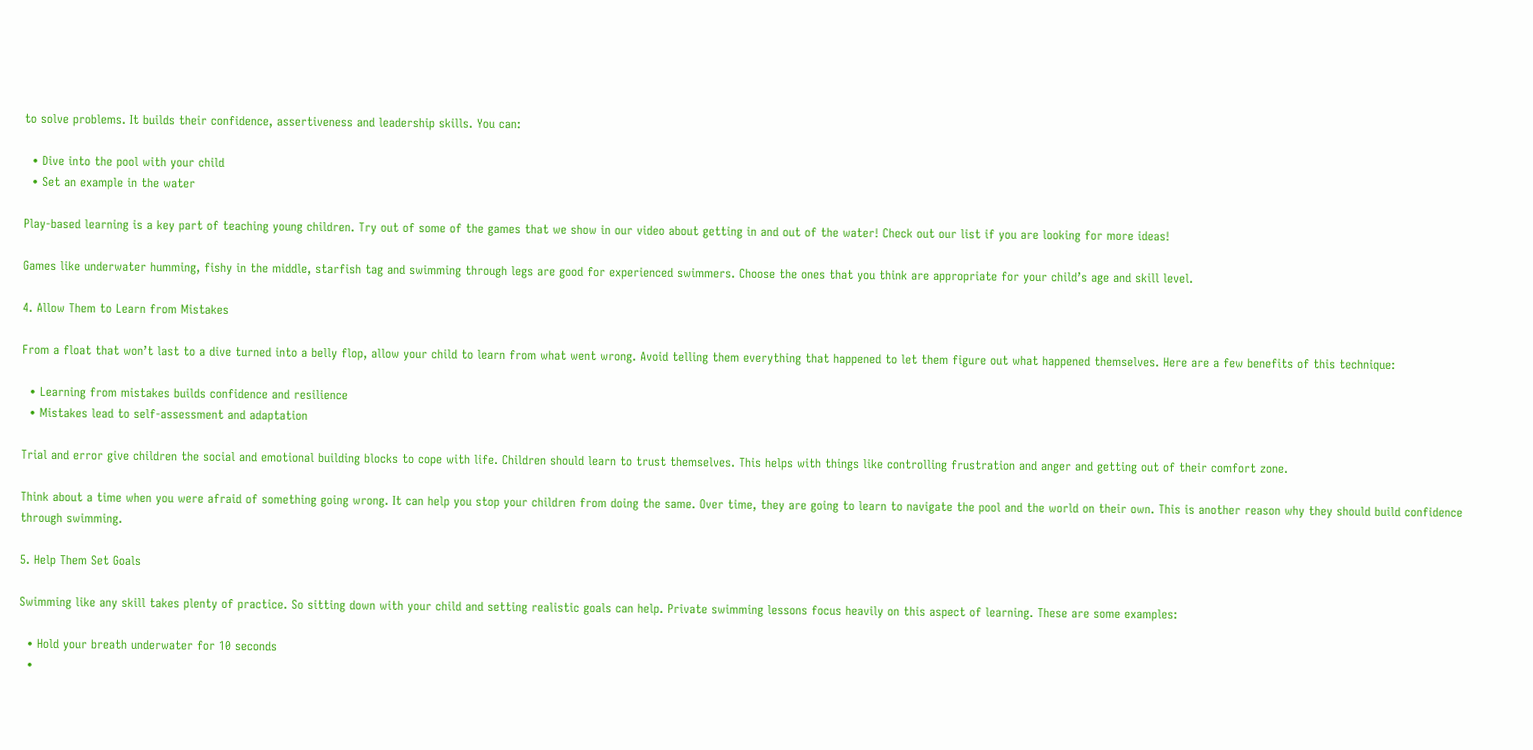to solve problems. It builds their confidence, assertiveness and leadership skills. You can:

  • Dive into the pool with your child
  • Set an example in the water

Play-based learning is a key part of teaching young children. Try out of some of the games that we show in our video about getting in and out of the water! Check out our list if you are looking for more ideas!

Games like underwater humming, fishy in the middle, starfish tag and swimming through legs are good for experienced swimmers. Choose the ones that you think are appropriate for your child’s age and skill level.

4. Allow Them to Learn from Mistakes

From a float that won’t last to a dive turned into a belly flop, allow your child to learn from what went wrong. Avoid telling them everything that happened to let them figure out what happened themselves. Here are a few benefits of this technique:

  • Learning from mistakes builds confidence and resilience
  • Mistakes lead to self-assessment and adaptation

Trial and error give children the social and emotional building blocks to cope with life. Children should learn to trust themselves. This helps with things like controlling frustration and anger and getting out of their comfort zone.

Think about a time when you were afraid of something going wrong. It can help you stop your children from doing the same. Over time, they are going to learn to navigate the pool and the world on their own. This is another reason why they should build confidence through swimming.

5. Help Them Set Goals

Swimming like any skill takes plenty of practice. So sitting down with your child and setting realistic goals can help. Private swimming lessons focus heavily on this aspect of learning. These are some examples:

  • Hold your breath underwater for 10 seconds
  •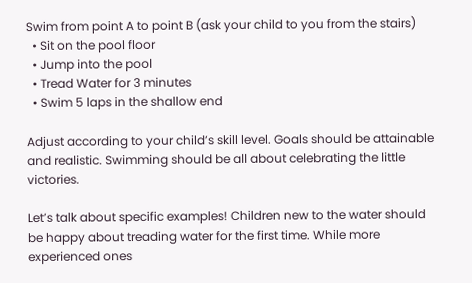Swim from point A to point B (ask your child to you from the stairs)
  • Sit on the pool floor
  • Jump into the pool
  • Tread Water for 3 minutes
  • Swim 5 laps in the shallow end

Adjust according to your child’s skill level. Goals should be attainable and realistic. Swimming should be all about celebrating the little victories.

Let’s talk about specific examples! Children new to the water should be happy about treading water for the first time. While more experienced ones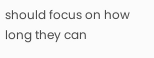should focus on how long they can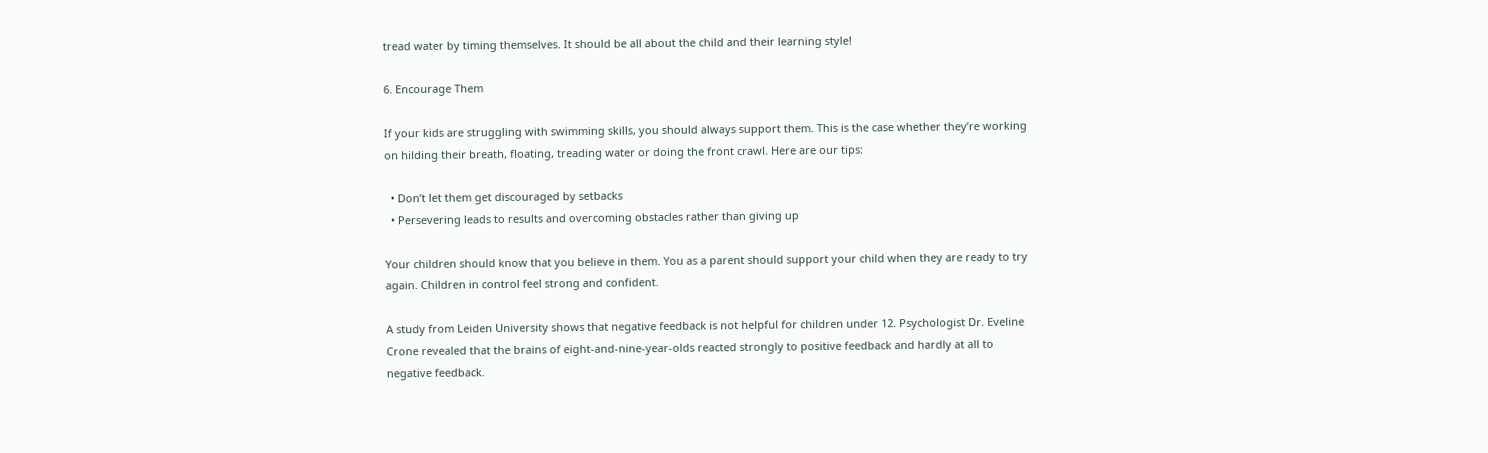tread water by timing themselves. It should be all about the child and their learning style!

6. Encourage Them

If your kids are struggling with swimming skills, you should always support them. This is the case whether they’re working on hilding their breath, floating, treading water or doing the front crawl. Here are our tips:

  • Don’t let them get discouraged by setbacks
  • Persevering leads to results and overcoming obstacles rather than giving up

Your children should know that you believe in them. You as a parent should support your child when they are ready to try again. Children in control feel strong and confident.

A study from Leiden University shows that negative feedback is not helpful for children under 12. Psychologist Dr. Eveline Crone revealed that the brains of eight-and-nine-year-olds reacted strongly to positive feedback and hardly at all to negative feedback.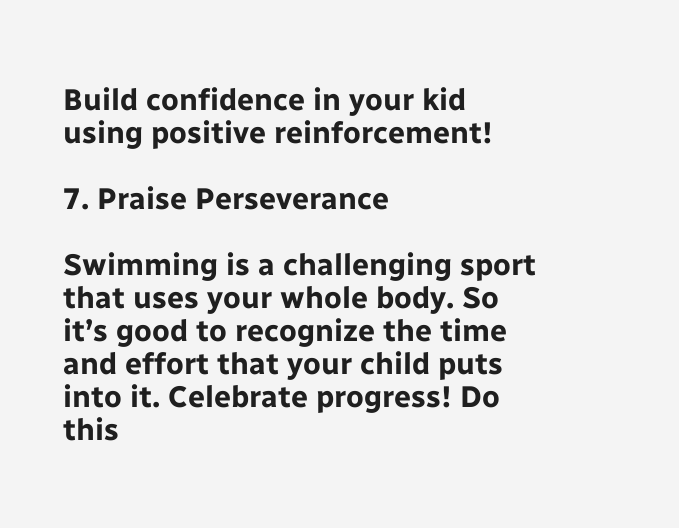Build confidence in your kid using positive reinforcement!

7. Praise Perseverance

Swimming is a challenging sport that uses your whole body. So it’s good to recognize the time and effort that your child puts into it. Celebrate progress! Do this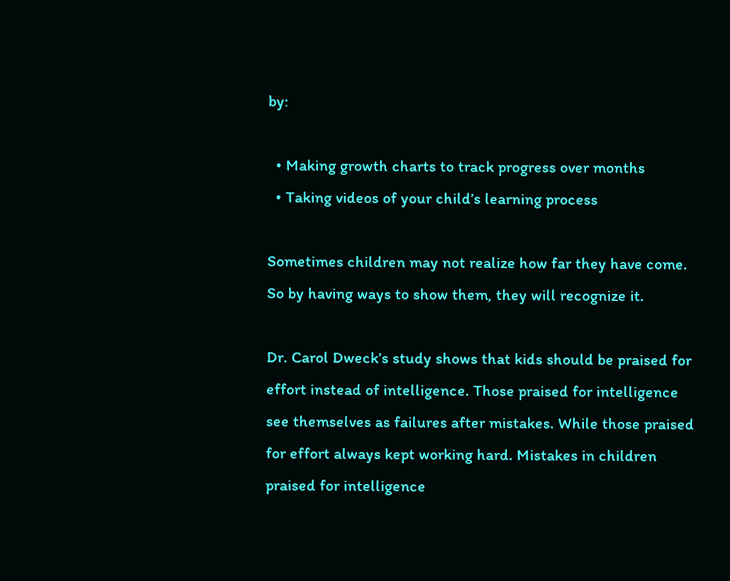by:

  • Making growth charts to track progress over months
  • Taking videos of your child’s learning process

Sometimes children may not realize how far they have come. So by having ways to show them, they will recognize it.

Dr. Carol Dweck’s study shows that kids should be praised for effort instead of intelligence. Those praised for intelligence see themselves as failures after mistakes. While those praised for effort always kept working hard. Mistakes in children praised for intelligence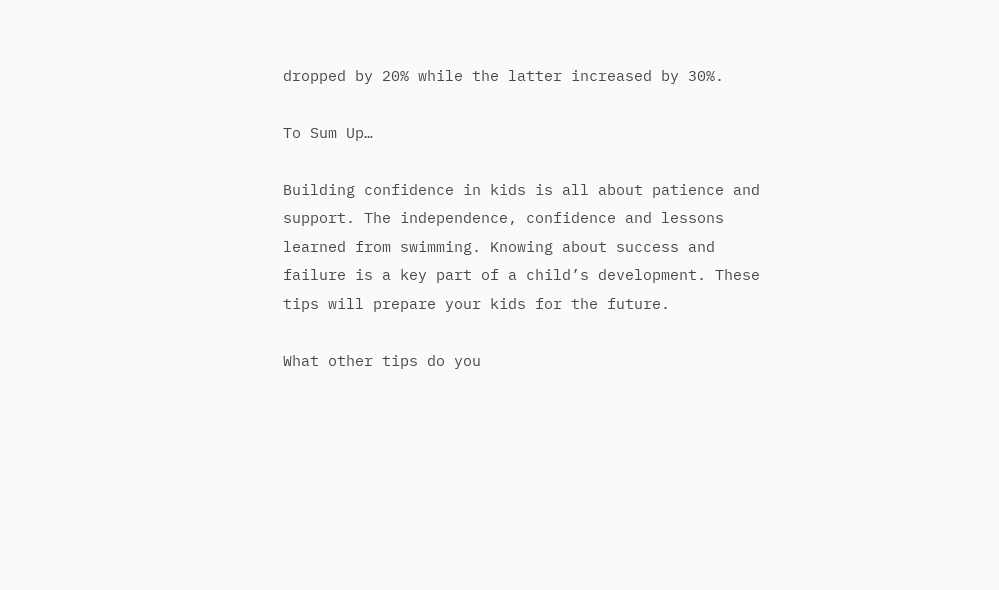dropped by 20% while the latter increased by 30%.

To Sum Up…

Building confidence in kids is all about patience and support. The independence, confidence and lessons learned from swimming. Knowing about success and failure is a key part of a child’s development. These tips will prepare your kids for the future.

What other tips do you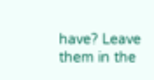have? Leave them in the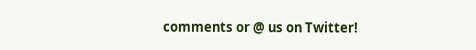comments or @ us on Twitter!